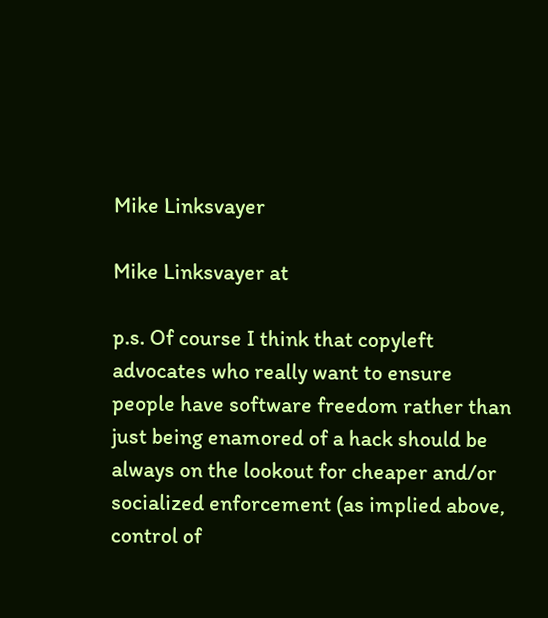Mike Linksvayer

Mike Linksvayer at

p.s. Of course I think that copyleft advocates who really want to ensure people have software freedom rather than just being enamored of a hack should be always on the lookout for cheaper and/or socialized enforcement (as implied above, control of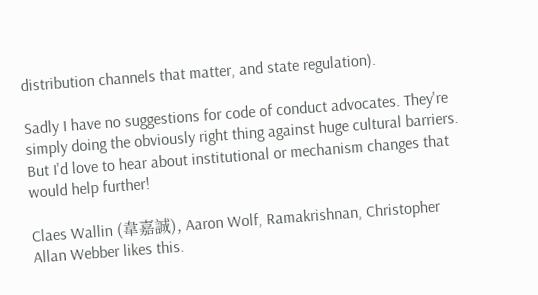distribution channels that matter, and state regulation).

Sadly I have no suggestions for code of conduct advocates. They're simply doing the obviously right thing against huge cultural barriers. But I'd love to hear about institutional or mechanism changes that would help further!

Claes Wallin (韋嘉誠), Aaron Wolf, Ramakrishnan, Christopher Allan Webber likes this.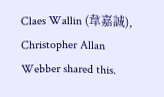Claes Wallin (韋嘉誠), Christopher Allan Webber shared this.